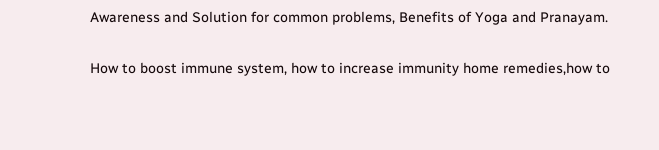Awareness and Solution for common problems, Benefits of Yoga and Pranayam.

How to boost immune system, how to increase immunity home remedies,how to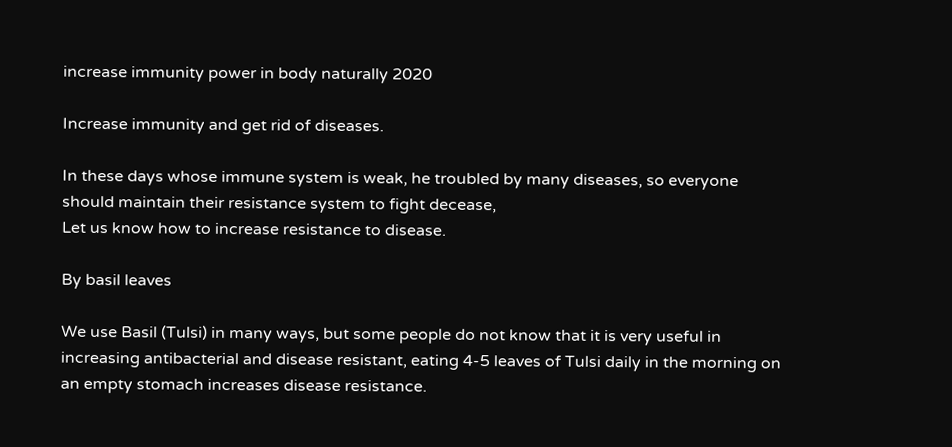increase immunity power in body naturally 2020

Increase immunity and get rid of diseases.

In these days whose immune system is weak, he troubled by many diseases, so everyone should maintain their resistance system to fight decease,
Let us know how to increase resistance to disease.

By basil leaves

We use Basil (Tulsi) in many ways, but some people do not know that it is very useful in increasing antibacterial and disease resistant, eating 4-5 leaves of Tulsi daily in the morning on an empty stomach increases disease resistance.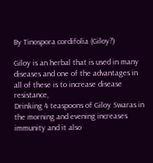By Tinospora cordifolia (Giloy?)

Giloy is an herbal that is used in many diseases and one of the advantages in all of these is to increase disease resistance,
Drinking 4 teaspoons of Giloy Swaras in the morning and evening increases immunity and it also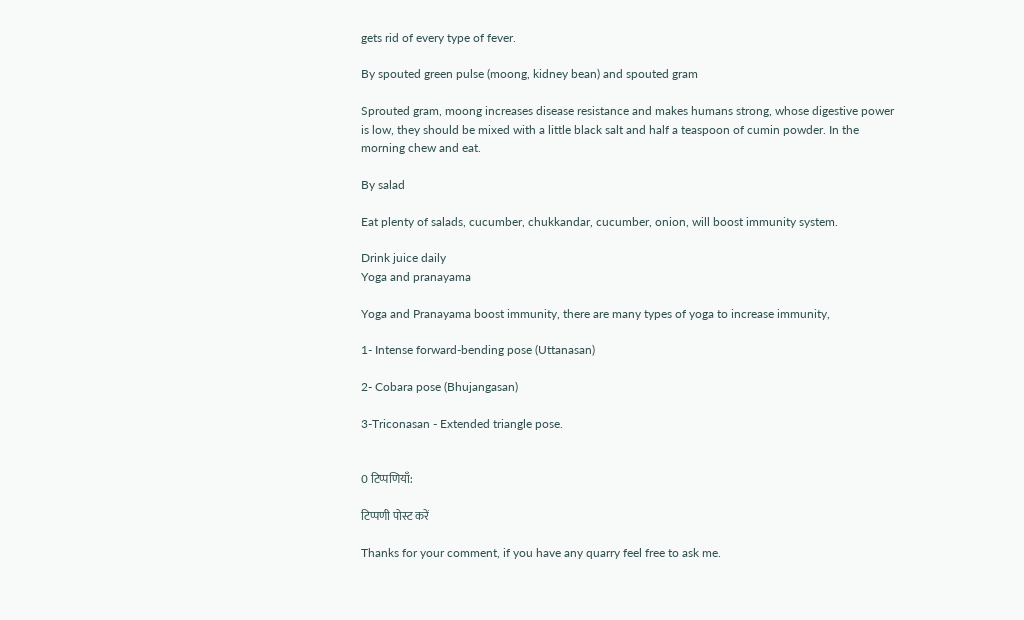gets rid of every type of fever.

By spouted green pulse (moong, kidney bean) and spouted gram

Sprouted gram, moong increases disease resistance and makes humans strong, whose digestive power is low, they should be mixed with a little black salt and half a teaspoon of cumin powder. In the morning chew and eat.

By salad

Eat plenty of salads, cucumber, chukkandar, cucumber, onion, will boost immunity system.

Drink juice daily
Yoga and pranayama

Yoga and Pranayama boost immunity, there are many types of yoga to increase immunity,

1- Intense forward-bending pose (Uttanasan)

2- Cobara pose (Bhujangasan)

3-Triconasan - Extended triangle pose.


0 टिप्पणियाँ:

टिप्पणी पोस्ट करें

Thanks for your comment, if you have any quarry feel free to ask me.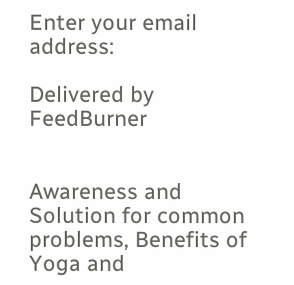Enter your email address:

Delivered by FeedBurner


Awareness and Solution for common problems, Benefits of Yoga and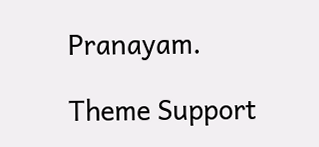Pranayam.

Theme Support